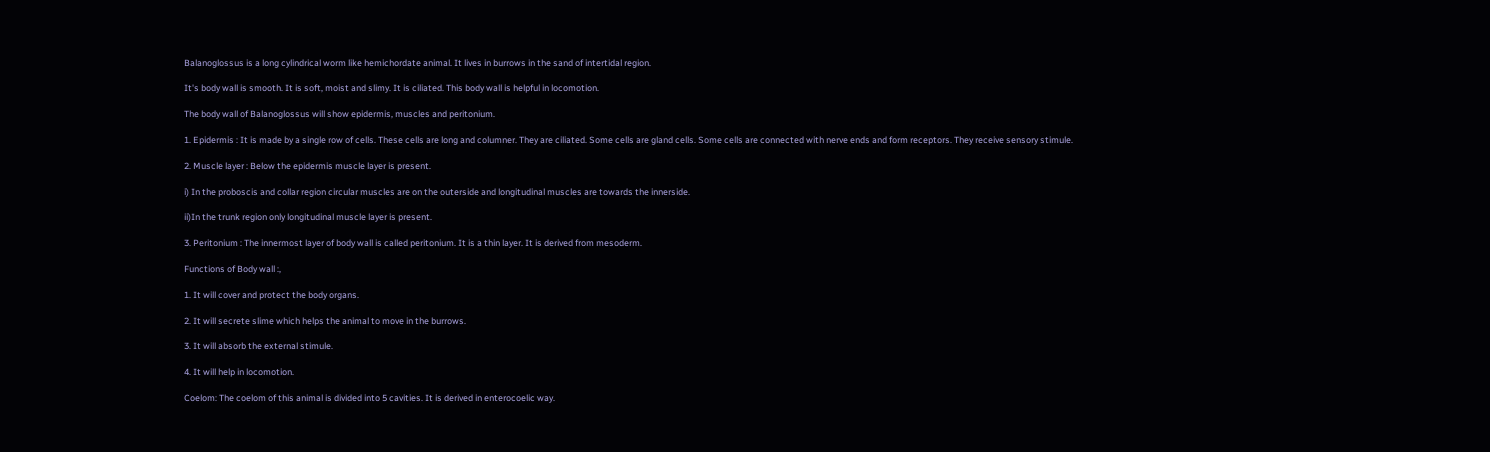Balanoglossus is a long cylindrical worm like hemichordate animal. It lives in burrows in the sand of intertidal region.

It's body wall is smooth. It is soft, moist and slimy. It is ciliated. This body wall is helpful in locomotion.

The body wall of Balanoglossus will show epidermis, muscles and peritonium.

1. Epidermis : It is made by a single row of cells. These cells are long and columner. They are ciliated. Some cells are gland cells. Some cells are connected with nerve ends and form receptors. They receive sensory stimule.

2. Muscle layer : Below the epidermis muscle layer is present.

i) In the proboscis and collar region circular muscles are on the outerside and longitudinal muscles are towards the innerside.

ii)In the trunk region only longitudinal muscle layer is present.

3. Peritonium : The innermost layer of body wall is called peritonium. It is a thin layer. It is derived from mesoderm.

Functions of Body wall :,

1. It will cover and protect the body organs.

2. It will secrete slime which helps the animal to move in the burrows.

3. It will absorb the external stimule.

4. It will help in locomotion.

Coelom: The coelom of this animal is divided into 5 cavities. It is derived in enterocoelic way.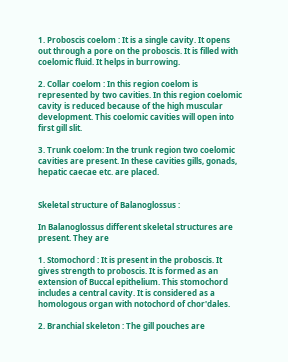1. Proboscis coelom : It is a single cavity. It opens out through a pore on the proboscis. It is filled with coelomic fluid. It helps in burrowing.

2. Collar coelom : In this region coelom is represented by two cavities. In this region coelomic cavity is reduced because of the high muscular development. This coelomic cavities will open into first gill slit.

3. Trunk coelom: In the trunk region two coelomic cavities are present. In these cavities gills, gonads, hepatic caecae etc. are placed.


Skeletal structure of Balanoglossus :

In Balanoglossus different skeletal structures are present. They are

1. Stomochord : It is present in the proboscis. It gives strength to proboscis. It is formed as an extension of Buccal epithelium. This stomochord includes a central cavity. It is considered as a homologous organ with notochord of chor'dales.

2. Branchial skeleton : The gill pouches are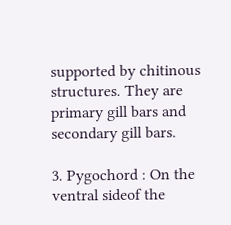supported by chitinous structures. They are primary gill bars and secondary gill bars.

3. Pygochord : On the ventral sideof the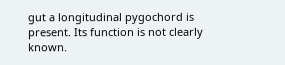gut a longitudinal pygochord is present. Its function is not clearly known.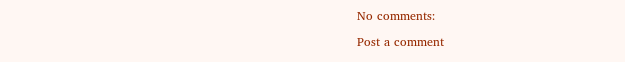No comments:

Post a comment